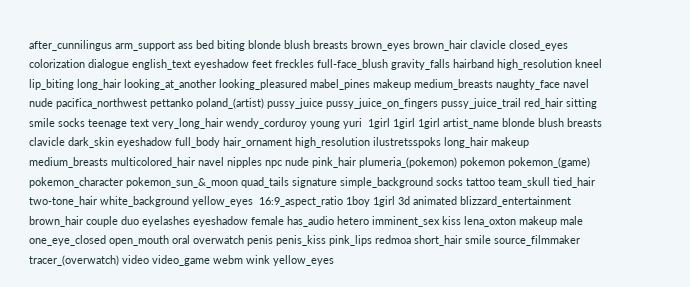after_cunnilingus arm_support ass bed biting blonde blush breasts brown_eyes brown_hair clavicle closed_eyes colorization dialogue english_text eyeshadow feet freckles full-face_blush gravity_falls hairband high_resolution kneel lip_biting long_hair looking_at_another looking_pleasured mabel_pines makeup medium_breasts naughty_face navel nude pacifica_northwest pettanko poland_(artist) pussy_juice pussy_juice_on_fingers pussy_juice_trail red_hair sitting smile socks teenage text very_long_hair wendy_corduroy young yuri  1girl 1girl 1girl artist_name blonde blush breasts clavicle dark_skin eyeshadow full_body hair_ornament high_resolution ilustretsspoks long_hair makeup medium_breasts multicolored_hair navel nipples npc nude pink_hair plumeria_(pokemon) pokemon pokemon_(game) pokemon_character pokemon_sun_&_moon quad_tails signature simple_background socks tattoo team_skull tied_hair two-tone_hair white_background yellow_eyes  16:9_aspect_ratio 1boy 1girl 3d animated blizzard_entertainment brown_hair couple duo eyelashes eyeshadow female has_audio hetero imminent_sex kiss lena_oxton makeup male one_eye_closed open_mouth oral overwatch penis penis_kiss pink_lips redmoa short_hair smile source_filmmaker tracer_(overwatch) video video_game webm wink yellow_eyes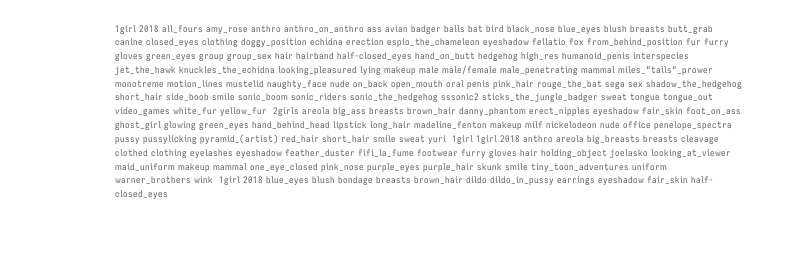1girl 2018 all_fours amy_rose anthro anthro_on_anthro ass avian badger balls bat bird black_nose blue_eyes blush breasts butt_grab canine closed_eyes clothing doggy_position echidna erection espio_the_chameleon eyeshadow fellatio fox from_behind_position fur furry gloves green_eyes group group_sex hair hairband half-closed_eyes hand_on_butt hedgehog high_res humanoid_penis interspecies jet_the_hawk knuckles_the_echidna looking_pleasured lying makeup male male/female male_penetrating mammal miles_"tails"_prower monotreme motion_lines mustelid naughty_face nude on_back open_mouth oral penis pink_hair rouge_the_bat sega sex shadow_the_hedgehog short_hair side_boob smile sonic_boom sonic_riders sonic_the_hedgehog sssonic2 sticks_the_jungle_badger sweat tongue tongue_out video_games white_fur yellow_fur  2girls areola big_ass breasts brown_hair danny_phantom erect_nipples eyeshadow fair_skin foot_on_ass ghost_girl glowing green_eyes hand_behind_head lipstick long_hair madeline_fenton makeup milf nickelodeon nude office penelope_spectra pussy pussylicking pyramid_(artist) red_hair short_hair smile sweat yuri  1girl 1girl 2018 anthro areola big_breasts breasts cleavage clothed clothing eyelashes eyeshadow feather_duster fifi_la_fume footwear furry gloves hair holding_object joelasko looking_at_viewer maid_uniform makeup mammal one_eye_closed pink_nose purple_eyes purple_hair skunk smile tiny_toon_adventures uniform warner_brothers wink  1girl 2018 blue_eyes blush bondage breasts brown_hair dildo dildo_in_pussy earrings eyeshadow fair_skin half-closed_eyes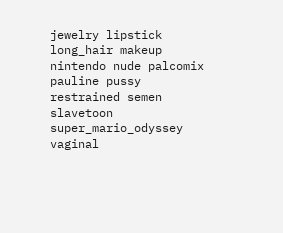jewelry lipstick long_hair makeup nintendo nude palcomix pauline pussy restrained semen slavetoon super_mario_odyssey vaginal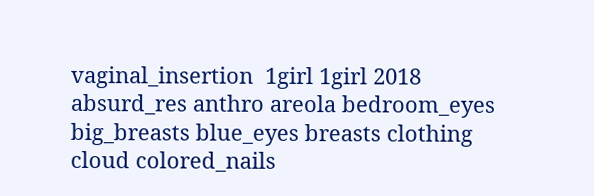vaginal_insertion  1girl 1girl 2018 absurd_res anthro areola bedroom_eyes big_breasts blue_eyes breasts clothing cloud colored_nails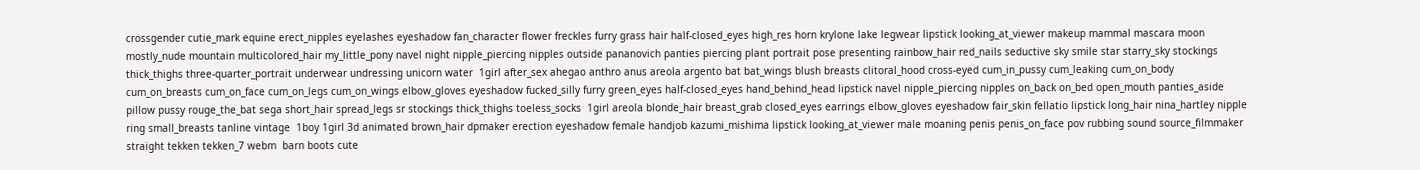crossgender cutie_mark equine erect_nipples eyelashes eyeshadow fan_character flower freckles furry grass hair half-closed_eyes high_res horn krylone lake legwear lipstick looking_at_viewer makeup mammal mascara moon mostly_nude mountain multicolored_hair my_little_pony navel night nipple_piercing nipples outside pananovich panties piercing plant portrait pose presenting rainbow_hair red_nails seductive sky smile star starry_sky stockings thick_thighs three-quarter_portrait underwear undressing unicorn water  1girl after_sex ahegao anthro anus areola argento bat bat_wings blush breasts clitoral_hood cross-eyed cum_in_pussy cum_leaking cum_on_body cum_on_breasts cum_on_face cum_on_legs cum_on_wings elbow_gloves eyeshadow fucked_silly furry green_eyes half-closed_eyes hand_behind_head lipstick navel nipple_piercing nipples on_back on_bed open_mouth panties_aside pillow pussy rouge_the_bat sega short_hair spread_legs sr stockings thick_thighs toeless_socks  1girl areola blonde_hair breast_grab closed_eyes earrings elbow_gloves eyeshadow fair_skin fellatio lipstick long_hair nina_hartley nipple ring small_breasts tanline vintage  1boy 1girl 3d animated brown_hair dpmaker erection eyeshadow female handjob kazumi_mishima lipstick looking_at_viewer male moaning penis penis_on_face pov rubbing sound source_filmmaker straight tekken tekken_7 webm  barn boots cute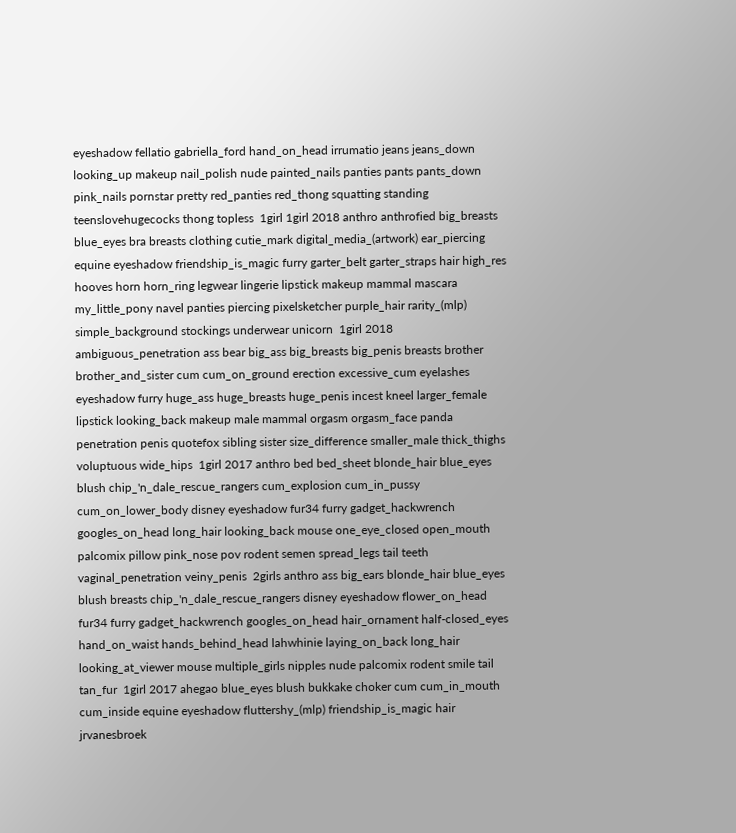eyeshadow fellatio gabriella_ford hand_on_head irrumatio jeans jeans_down looking_up makeup nail_polish nude painted_nails panties pants pants_down pink_nails pornstar pretty red_panties red_thong squatting standing teenslovehugecocks thong topless  1girl 1girl 2018 anthro anthrofied big_breasts blue_eyes bra breasts clothing cutie_mark digital_media_(artwork) ear_piercing equine eyeshadow friendship_is_magic furry garter_belt garter_straps hair high_res hooves horn horn_ring legwear lingerie lipstick makeup mammal mascara my_little_pony navel panties piercing pixelsketcher purple_hair rarity_(mlp) simple_background stockings underwear unicorn  1girl 2018 ambiguous_penetration ass bear big_ass big_breasts big_penis breasts brother brother_and_sister cum cum_on_ground erection excessive_cum eyelashes eyeshadow furry huge_ass huge_breasts huge_penis incest kneel larger_female lipstick looking_back makeup male mammal orgasm orgasm_face panda penetration penis quotefox sibling sister size_difference smaller_male thick_thighs voluptuous wide_hips  1girl 2017 anthro bed bed_sheet blonde_hair blue_eyes blush chip_'n_dale_rescue_rangers cum_explosion cum_in_pussy cum_on_lower_body disney eyeshadow fur34 furry gadget_hackwrench googles_on_head long_hair looking_back mouse one_eye_closed open_mouth palcomix pillow pink_nose pov rodent semen spread_legs tail teeth vaginal_penetration veiny_penis  2girls anthro ass big_ears blonde_hair blue_eyes blush breasts chip_'n_dale_rescue_rangers disney eyeshadow flower_on_head fur34 furry gadget_hackwrench googles_on_head hair_ornament half-closed_eyes hand_on_waist hands_behind_head lahwhinie laying_on_back long_hair looking_at_viewer mouse multiple_girls nipples nude palcomix rodent smile tail tan_fur  1girl 2017 ahegao blue_eyes blush bukkake choker cum cum_in_mouth cum_inside equine eyeshadow fluttershy_(mlp) friendship_is_magic hair jrvanesbroek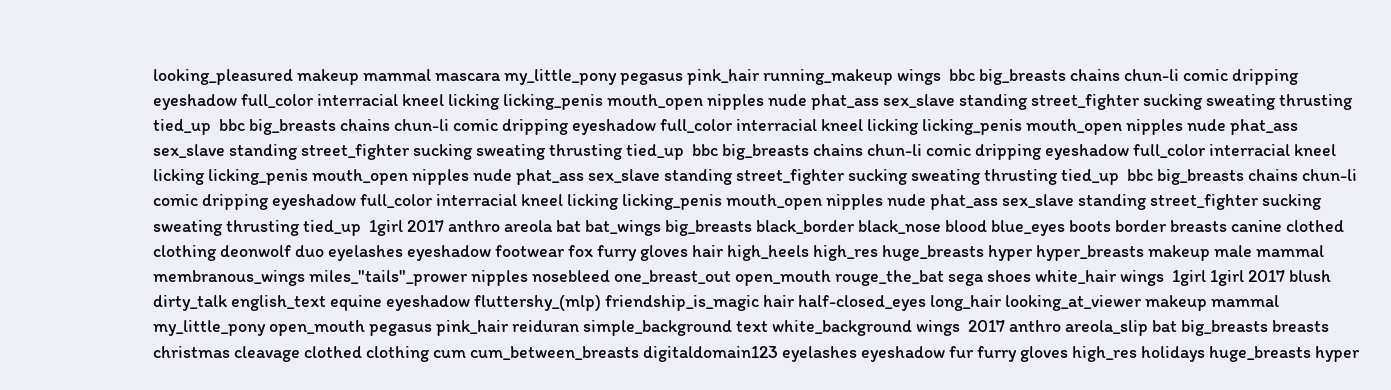looking_pleasured makeup mammal mascara my_little_pony pegasus pink_hair running_makeup wings  bbc big_breasts chains chun-li comic dripping eyeshadow full_color interracial kneel licking licking_penis mouth_open nipples nude phat_ass sex_slave standing street_fighter sucking sweating thrusting tied_up  bbc big_breasts chains chun-li comic dripping eyeshadow full_color interracial kneel licking licking_penis mouth_open nipples nude phat_ass sex_slave standing street_fighter sucking sweating thrusting tied_up  bbc big_breasts chains chun-li comic dripping eyeshadow full_color interracial kneel licking licking_penis mouth_open nipples nude phat_ass sex_slave standing street_fighter sucking sweating thrusting tied_up  bbc big_breasts chains chun-li comic dripping eyeshadow full_color interracial kneel licking licking_penis mouth_open nipples nude phat_ass sex_slave standing street_fighter sucking sweating thrusting tied_up  1girl 2017 anthro areola bat bat_wings big_breasts black_border black_nose blood blue_eyes boots border breasts canine clothed clothing deonwolf duo eyelashes eyeshadow footwear fox furry gloves hair high_heels high_res huge_breasts hyper hyper_breasts makeup male mammal membranous_wings miles_"tails"_prower nipples nosebleed one_breast_out open_mouth rouge_the_bat sega shoes white_hair wings  1girl 1girl 2017 blush dirty_talk english_text equine eyeshadow fluttershy_(mlp) friendship_is_magic hair half-closed_eyes long_hair looking_at_viewer makeup mammal my_little_pony open_mouth pegasus pink_hair reiduran simple_background text white_background wings  2017 anthro areola_slip bat big_breasts breasts christmas cleavage clothed clothing cum cum_between_breasts digitaldomain123 eyelashes eyeshadow fur furry gloves high_res holidays huge_breasts hyper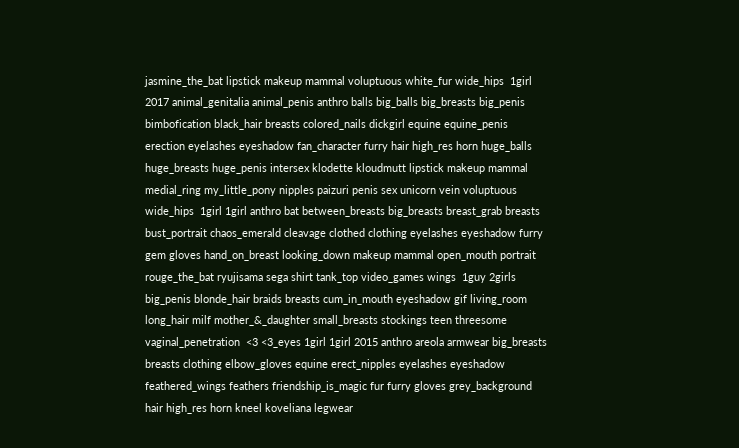jasmine_the_bat lipstick makeup mammal voluptuous white_fur wide_hips  1girl 2017 animal_genitalia animal_penis anthro balls big_balls big_breasts big_penis bimbofication black_hair breasts colored_nails dickgirl equine equine_penis erection eyelashes eyeshadow fan_character furry hair high_res horn huge_balls huge_breasts huge_penis intersex klodette kloudmutt lipstick makeup mammal medial_ring my_little_pony nipples paizuri penis sex unicorn vein voluptuous wide_hips  1girl 1girl anthro bat between_breasts big_breasts breast_grab breasts bust_portrait chaos_emerald cleavage clothed clothing eyelashes eyeshadow furry gem gloves hand_on_breast looking_down makeup mammal open_mouth portrait rouge_the_bat ryujisama sega shirt tank_top video_games wings  1guy 2girls big_penis blonde_hair braids breasts cum_in_mouth eyeshadow gif living_room long_hair milf mother_&_daughter small_breasts stockings teen threesome vaginal_penetration  <3 <3_eyes 1girl 1girl 2015 anthro areola armwear big_breasts breasts clothing elbow_gloves equine erect_nipples eyelashes eyeshadow feathered_wings feathers friendship_is_magic fur furry gloves grey_background hair high_res horn kneel koveliana legwear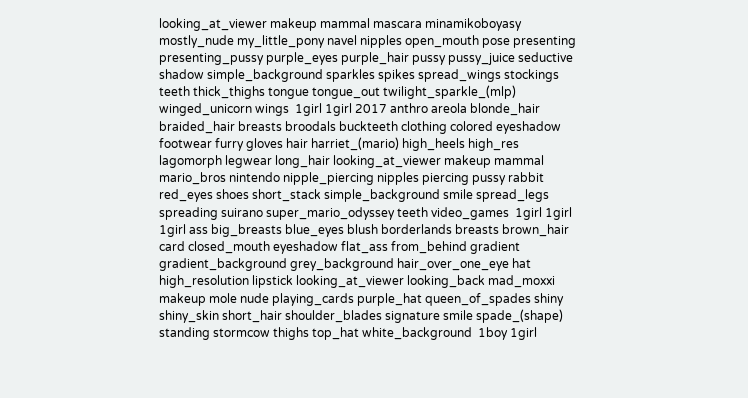looking_at_viewer makeup mammal mascara minamikoboyasy mostly_nude my_little_pony navel nipples open_mouth pose presenting presenting_pussy purple_eyes purple_hair pussy pussy_juice seductive shadow simple_background sparkles spikes spread_wings stockings teeth thick_thighs tongue tongue_out twilight_sparkle_(mlp) winged_unicorn wings  1girl 1girl 2017 anthro areola blonde_hair braided_hair breasts broodals buckteeth clothing colored eyeshadow footwear furry gloves hair harriet_(mario) high_heels high_res lagomorph legwear long_hair looking_at_viewer makeup mammal mario_bros nintendo nipple_piercing nipples piercing pussy rabbit red_eyes shoes short_stack simple_background smile spread_legs spreading suirano super_mario_odyssey teeth video_games  1girl 1girl 1girl ass big_breasts blue_eyes blush borderlands breasts brown_hair card closed_mouth eyeshadow flat_ass from_behind gradient gradient_background grey_background hair_over_one_eye hat high_resolution lipstick looking_at_viewer looking_back mad_moxxi makeup mole nude playing_cards purple_hat queen_of_spades shiny shiny_skin short_hair shoulder_blades signature smile spade_(shape) standing stormcow thighs top_hat white_background  1boy 1girl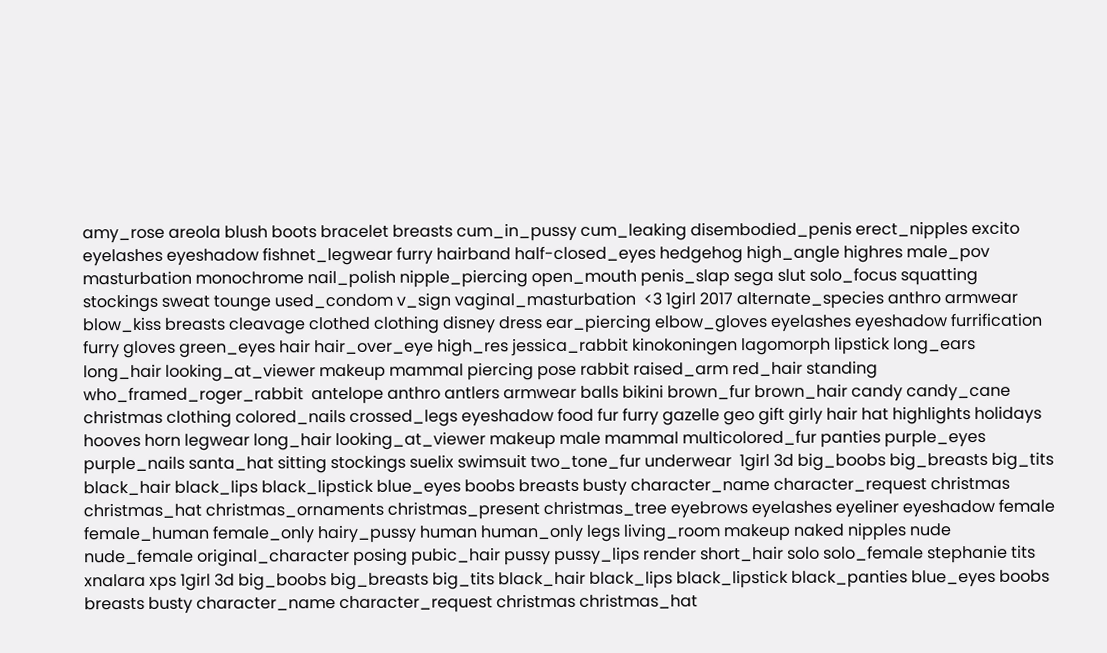amy_rose areola blush boots bracelet breasts cum_in_pussy cum_leaking disembodied_penis erect_nipples excito eyelashes eyeshadow fishnet_legwear furry hairband half-closed_eyes hedgehog high_angle highres male_pov masturbation monochrome nail_polish nipple_piercing open_mouth penis_slap sega slut solo_focus squatting stockings sweat tounge used_condom v_sign vaginal_masturbation  <3 1girl 2017 alternate_species anthro armwear blow_kiss breasts cleavage clothed clothing disney dress ear_piercing elbow_gloves eyelashes eyeshadow furrification furry gloves green_eyes hair hair_over_eye high_res jessica_rabbit kinokoningen lagomorph lipstick long_ears long_hair looking_at_viewer makeup mammal piercing pose rabbit raised_arm red_hair standing who_framed_roger_rabbit  antelope anthro antlers armwear balls bikini brown_fur brown_hair candy candy_cane christmas clothing colored_nails crossed_legs eyeshadow food fur furry gazelle geo gift girly hair hat highlights holidays hooves horn legwear long_hair looking_at_viewer makeup male mammal multicolored_fur panties purple_eyes purple_nails santa_hat sitting stockings suelix swimsuit two_tone_fur underwear  1girl 3d big_boobs big_breasts big_tits black_hair black_lips black_lipstick blue_eyes boobs breasts busty character_name character_request christmas christmas_hat christmas_ornaments christmas_present christmas_tree eyebrows eyelashes eyeliner eyeshadow female female_human female_only hairy_pussy human human_only legs living_room makeup naked nipples nude nude_female original_character posing pubic_hair pussy pussy_lips render short_hair solo solo_female stephanie tits xnalara xps 1girl 3d big_boobs big_breasts big_tits black_hair black_lips black_lipstick black_panties blue_eyes boobs breasts busty character_name character_request christmas christmas_hat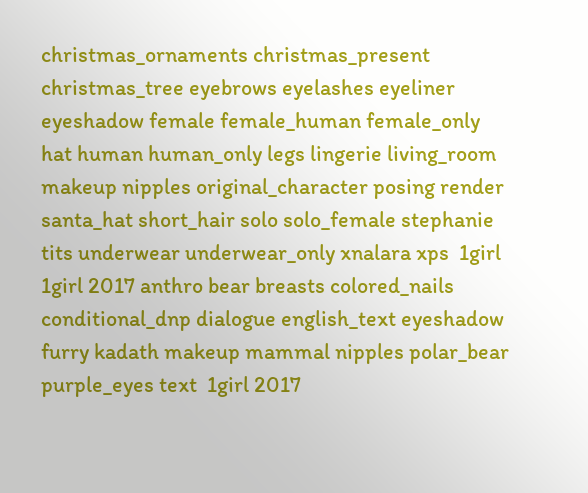christmas_ornaments christmas_present christmas_tree eyebrows eyelashes eyeliner eyeshadow female female_human female_only hat human human_only legs lingerie living_room makeup nipples original_character posing render santa_hat short_hair solo solo_female stephanie tits underwear underwear_only xnalara xps  1girl 1girl 2017 anthro bear breasts colored_nails conditional_dnp dialogue english_text eyeshadow furry kadath makeup mammal nipples polar_bear purple_eyes text  1girl 2017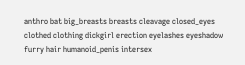anthro bat big_breasts breasts cleavage closed_eyes clothed clothing dickgirl erection eyelashes eyeshadow furry hair humanoid_penis intersex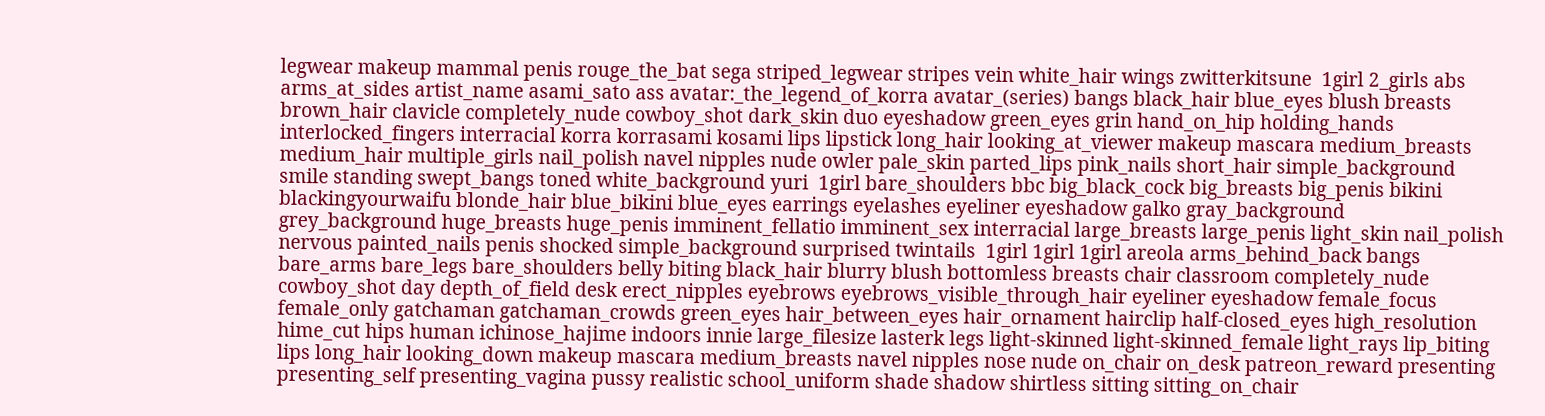legwear makeup mammal penis rouge_the_bat sega striped_legwear stripes vein white_hair wings zwitterkitsune  1girl 2_girls abs arms_at_sides artist_name asami_sato ass avatar:_the_legend_of_korra avatar_(series) bangs black_hair blue_eyes blush breasts brown_hair clavicle completely_nude cowboy_shot dark_skin duo eyeshadow green_eyes grin hand_on_hip holding_hands interlocked_fingers interracial korra korrasami kosami lips lipstick long_hair looking_at_viewer makeup mascara medium_breasts medium_hair multiple_girls nail_polish navel nipples nude owler pale_skin parted_lips pink_nails short_hair simple_background smile standing swept_bangs toned white_background yuri  1girl bare_shoulders bbc big_black_cock big_breasts big_penis bikini blackingyourwaifu blonde_hair blue_bikini blue_eyes earrings eyelashes eyeliner eyeshadow galko gray_background grey_background huge_breasts huge_penis imminent_fellatio imminent_sex interracial large_breasts large_penis light_skin nail_polish nervous painted_nails penis shocked simple_background surprised twintails  1girl 1girl 1girl areola arms_behind_back bangs bare_arms bare_legs bare_shoulders belly biting black_hair blurry blush bottomless breasts chair classroom completely_nude cowboy_shot day depth_of_field desk erect_nipples eyebrows eyebrows_visible_through_hair eyeliner eyeshadow female_focus female_only gatchaman gatchaman_crowds green_eyes hair_between_eyes hair_ornament hairclip half-closed_eyes high_resolution hime_cut hips human ichinose_hajime indoors innie large_filesize lasterk legs light-skinned light-skinned_female light_rays lip_biting lips long_hair looking_down makeup mascara medium_breasts navel nipples nose nude on_chair on_desk patreon_reward presenting presenting_self presenting_vagina pussy realistic school_uniform shade shadow shirtless sitting sitting_on_chair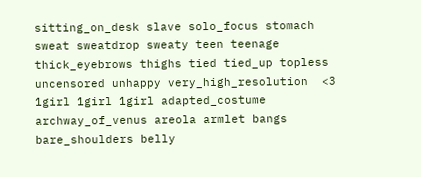sitting_on_desk slave solo_focus stomach sweat sweatdrop sweaty teen teenage thick_eyebrows thighs tied tied_up topless uncensored unhappy very_high_resolution  <3 1girl 1girl 1girl adapted_costume archway_of_venus areola armlet bangs bare_shoulders belly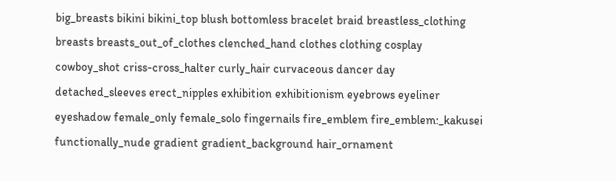big_breasts bikini bikini_top blush bottomless bracelet braid breastless_clothing breasts breasts_out_of_clothes clenched_hand clothes clothing cosplay cowboy_shot criss-cross_halter curly_hair curvaceous dancer day detached_sleeves erect_nipples exhibition exhibitionism eyebrows eyeliner eyeshadow female_only female_solo fingernails fire_emblem fire_emblem:_kakusei functionally_nude gradient gradient_background hair_ornament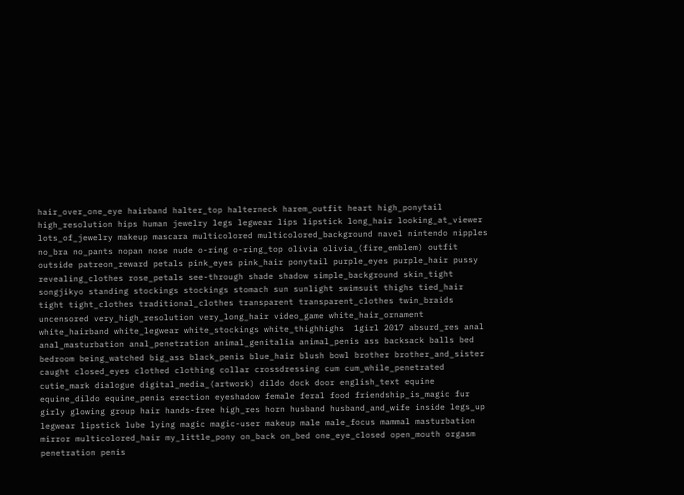hair_over_one_eye hairband halter_top halterneck harem_outfit heart high_ponytail high_resolution hips human jewelry legs legwear lips lipstick long_hair looking_at_viewer lots_of_jewelry makeup mascara multicolored multicolored_background navel nintendo nipples no_bra no_pants nopan nose nude o-ring o-ring_top olivia olivia_(fire_emblem) outfit outside patreon_reward petals pink_eyes pink_hair ponytail purple_eyes purple_hair pussy revealing_clothes rose_petals see-through shade shadow simple_background skin_tight songjikyo standing stockings stockings stomach sun sunlight swimsuit thighs tied_hair tight tight_clothes traditional_clothes transparent transparent_clothes twin_braids uncensored very_high_resolution very_long_hair video_game white_hair_ornament white_hairband white_legwear white_stockings white_thighhighs  1girl 2017 absurd_res anal anal_masturbation anal_penetration animal_genitalia animal_penis ass backsack balls bed bedroom being_watched big_ass black_penis blue_hair blush bowl brother brother_and_sister caught closed_eyes clothed clothing collar crossdressing cum cum_while_penetrated cutie_mark dialogue digital_media_(artwork) dildo dock door english_text equine equine_dildo equine_penis erection eyeshadow female feral food friendship_is_magic fur girly glowing group hair hands-free high_res horn husband husband_and_wife inside legs_up legwear lipstick lube lying magic magic-user makeup male male_focus mammal masturbation mirror multicolored_hair my_little_pony on_back on_bed one_eye_closed open_mouth orgasm penetration penis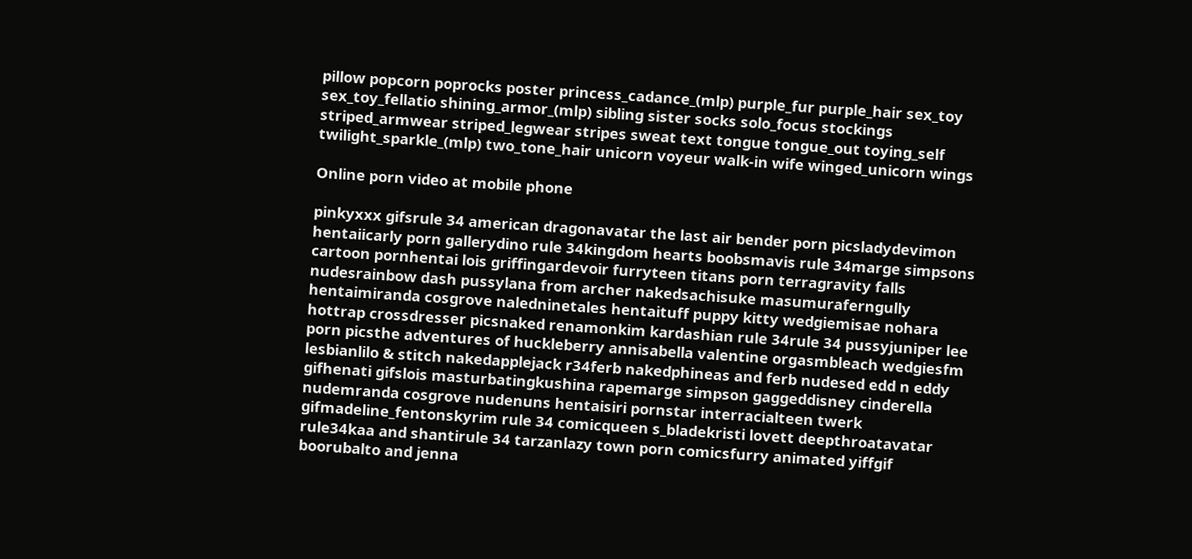pillow popcorn poprocks poster princess_cadance_(mlp) purple_fur purple_hair sex_toy sex_toy_fellatio shining_armor_(mlp) sibling sister socks solo_focus stockings striped_armwear striped_legwear stripes sweat text tongue tongue_out toying_self twilight_sparkle_(mlp) two_tone_hair unicorn voyeur walk-in wife winged_unicorn wings

Online porn video at mobile phone

pinkyxxx gifsrule 34 american dragonavatar the last air bender porn picsladydevimon hentaiicarly porn gallerydino rule 34kingdom hearts boobsmavis rule 34marge simpsons cartoon pornhentai lois griffingardevoir furryteen titans porn terragravity falls nudesrainbow dash pussylana from archer nakedsachisuke masumuraferngully hentaimiranda cosgrove naledninetales hentaituff puppy kitty wedgiemisae nohara hottrap crossdresser picsnaked renamonkim kardashian rule 34rule 34 pussyjuniper lee porn picsthe adventures of huckleberry annisabella valentine orgasmbleach wedgiesfm lesbianlilo & stitch nakedapplejack r34ferb nakedphineas and ferb nudesed edd n eddy gifhenati gifslois masturbatingkushina rapemarge simpson gaggeddisney cinderella nudemranda cosgrove nudenuns hentaisiri pornstar interracialteen twerk gifmadeline_fentonskyrim rule 34 comicqueen s_bladekristi lovett deepthroatavatar rule34kaa and shantirule 34 tarzanlazy town porn comicsfurry animated yiffgif boorubalto and jenna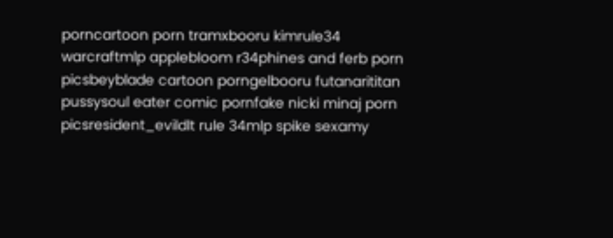porncartoon porn tramxbooru kimrule34 warcraftmlp applebloom r34phines and ferb porn picsbeyblade cartoon porngelbooru futanarititan pussysoul eater comic pornfake nicki minaj porn picsresident_evildlt rule 34mlp spike sexamy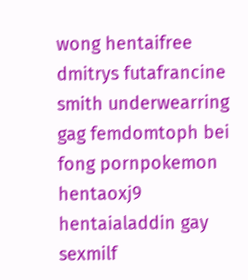wong hentaifree dmitrys futafrancine smith underwearring gag femdomtoph bei fong pornpokemon hentaoxj9 hentaialaddin gay sexmilf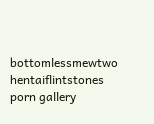bottomlessmewtwo hentaiflintstones porn gallery